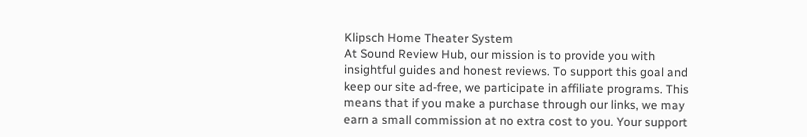Klipsch Home Theater System
At Sound Review Hub, our mission is to provide you with insightful guides and honest reviews. To support this goal and keep our site ad-free, we participate in affiliate programs. This means that if you make a purchase through our links, we may earn a small commission at no extra cost to you. Your support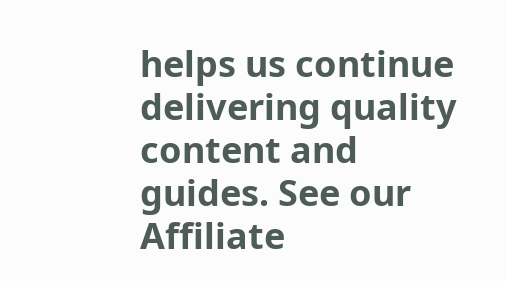helps us continue delivering quality content and guides. See our Affiliate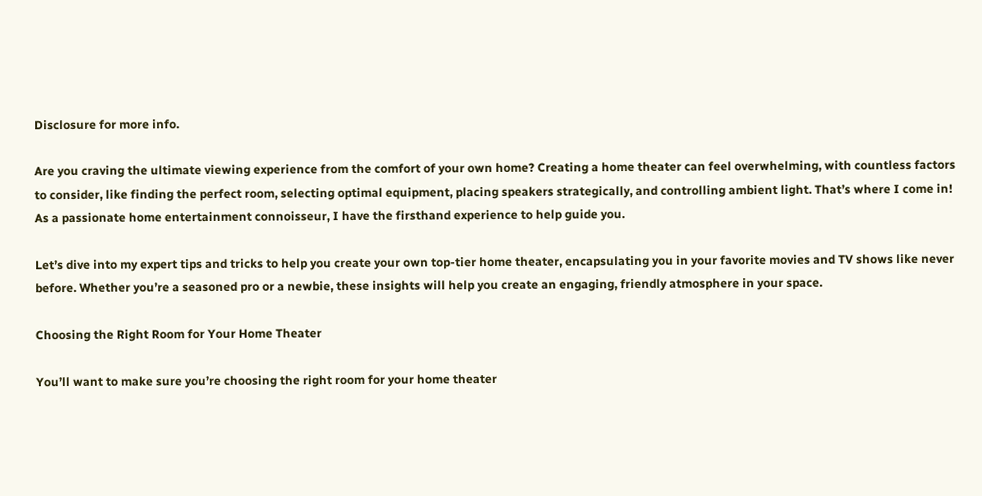Disclosure for more info.

Are you craving the ultimate viewing experience from the comfort of your own home? Creating a home theater can feel overwhelming, with countless factors to consider, like finding the perfect room, selecting optimal equipment, placing speakers strategically, and controlling ambient light. That’s where I come in! As a passionate home entertainment connoisseur, I have the firsthand experience to help guide you.

Let’s dive into my expert tips and tricks to help you create your own top-tier home theater, encapsulating you in your favorite movies and TV shows like never before. Whether you’re a seasoned pro or a newbie, these insights will help you create an engaging, friendly atmosphere in your space.

Choosing the Right Room for Your Home Theater

You’ll want to make sure you’re choosing the right room for your home theater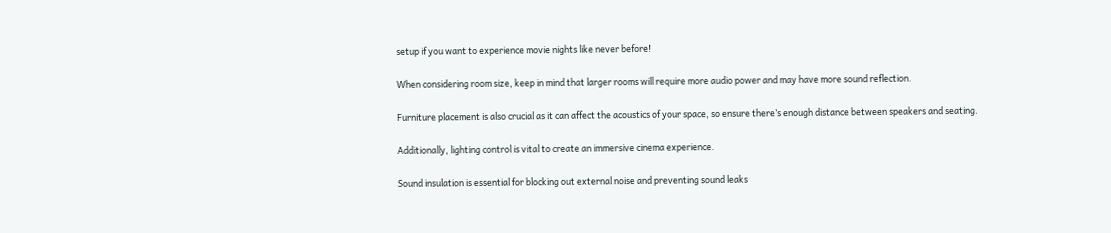setup if you want to experience movie nights like never before!

When considering room size, keep in mind that larger rooms will require more audio power and may have more sound reflection.

Furniture placement is also crucial as it can affect the acoustics of your space, so ensure there’s enough distance between speakers and seating.

Additionally, lighting control is vital to create an immersive cinema experience.

Sound insulation is essential for blocking out external noise and preventing sound leaks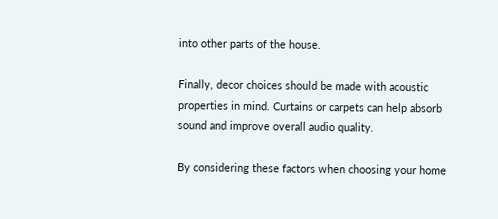into other parts of the house.

Finally, decor choices should be made with acoustic properties in mind. Curtains or carpets can help absorb sound and improve overall audio quality.

By considering these factors when choosing your home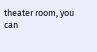theater room, you can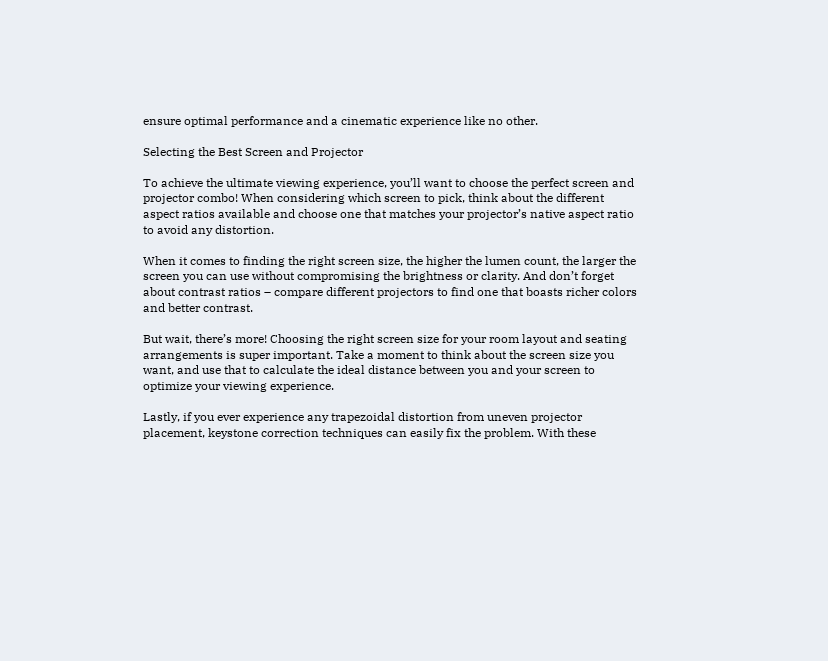ensure optimal performance and a cinematic experience like no other.

Selecting the Best Screen and Projector

To achieve the ultimate viewing experience, you’ll want to choose the perfect screen and projector combo! When considering which screen to pick, think about the different aspect ratios available and choose one that matches your projector’s native aspect ratio to avoid any distortion.

When it comes to finding the right screen size, the higher the lumen count, the larger the screen you can use without compromising the brightness or clarity. And don’t forget about contrast ratios – compare different projectors to find one that boasts richer colors and better contrast.

But wait, there’s more! Choosing the right screen size for your room layout and seating arrangements is super important. Take a moment to think about the screen size you want, and use that to calculate the ideal distance between you and your screen to optimize your viewing experience.

Lastly, if you ever experience any trapezoidal distortion from uneven projector placement, keystone correction techniques can easily fix the problem. With these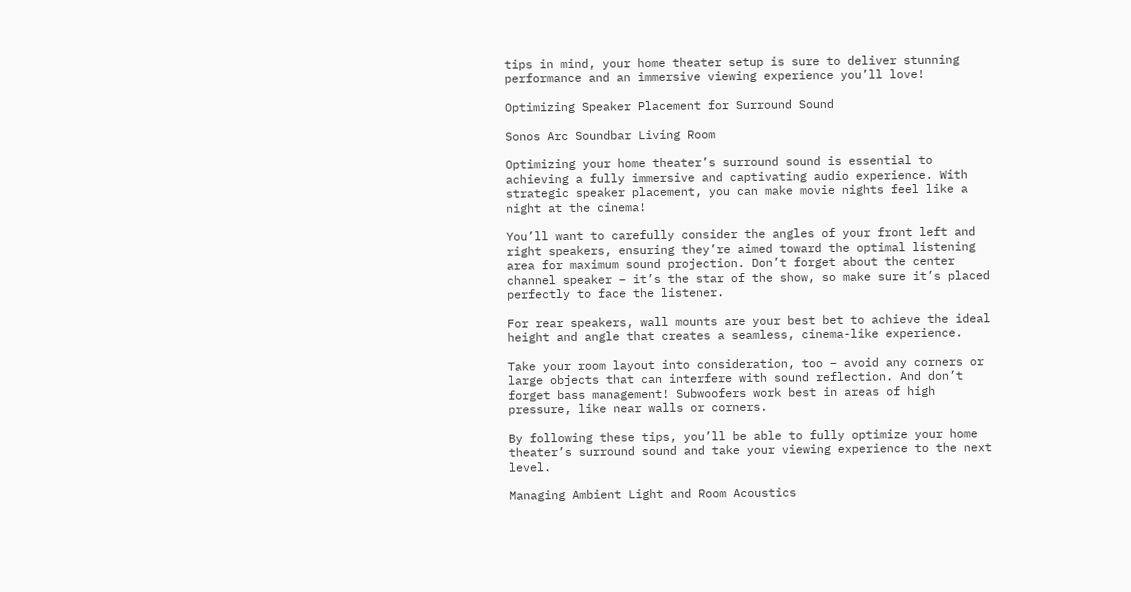tips in mind, your home theater setup is sure to deliver stunning performance and an immersive viewing experience you’ll love!

Optimizing Speaker Placement for Surround Sound

Sonos Arc Soundbar Living Room

Optimizing your home theater’s surround sound is essential to achieving a fully immersive and captivating audio experience. With strategic speaker placement, you can make movie nights feel like a night at the cinema!

You’ll want to carefully consider the angles of your front left and right speakers, ensuring they’re aimed toward the optimal listening area for maximum sound projection. Don’t forget about the center channel speaker – it’s the star of the show, so make sure it’s placed perfectly to face the listener.

For rear speakers, wall mounts are your best bet to achieve the ideal height and angle that creates a seamless, cinema-like experience.

Take your room layout into consideration, too – avoid any corners or large objects that can interfere with sound reflection. And don’t forget bass management! Subwoofers work best in areas of high pressure, like near walls or corners.

By following these tips, you’ll be able to fully optimize your home theater’s surround sound and take your viewing experience to the next level.

Managing Ambient Light and Room Acoustics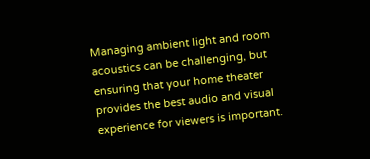Managing ambient light and room acoustics can be challenging, but ensuring that your home theater provides the best audio and visual experience for viewers is important.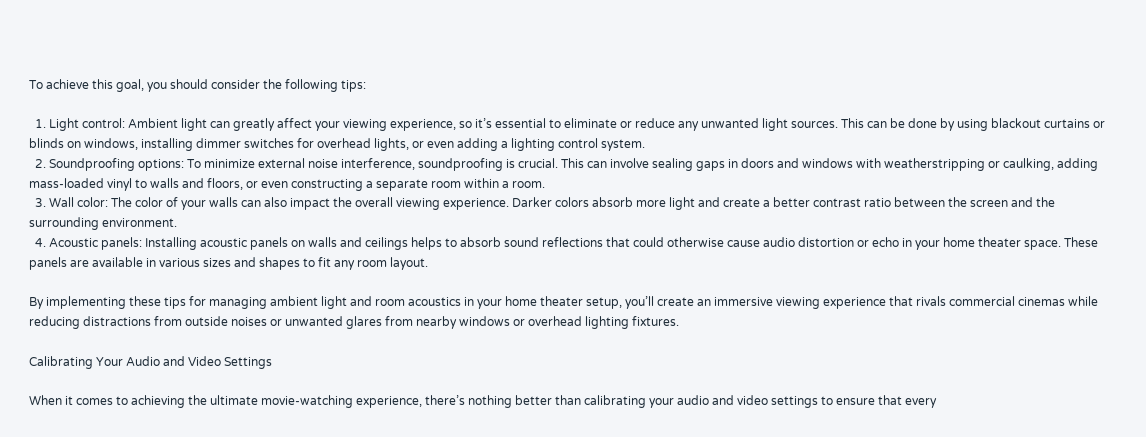To achieve this goal, you should consider the following tips:

  1. Light control: Ambient light can greatly affect your viewing experience, so it’s essential to eliminate or reduce any unwanted light sources. This can be done by using blackout curtains or blinds on windows, installing dimmer switches for overhead lights, or even adding a lighting control system.
  2. Soundproofing options: To minimize external noise interference, soundproofing is crucial. This can involve sealing gaps in doors and windows with weatherstripping or caulking, adding mass-loaded vinyl to walls and floors, or even constructing a separate room within a room.
  3. Wall color: The color of your walls can also impact the overall viewing experience. Darker colors absorb more light and create a better contrast ratio between the screen and the surrounding environment.
  4. Acoustic panels: Installing acoustic panels on walls and ceilings helps to absorb sound reflections that could otherwise cause audio distortion or echo in your home theater space. These panels are available in various sizes and shapes to fit any room layout.

By implementing these tips for managing ambient light and room acoustics in your home theater setup, you’ll create an immersive viewing experience that rivals commercial cinemas while reducing distractions from outside noises or unwanted glares from nearby windows or overhead lighting fixtures.

Calibrating Your Audio and Video Settings

When it comes to achieving the ultimate movie-watching experience, there’s nothing better than calibrating your audio and video settings to ensure that every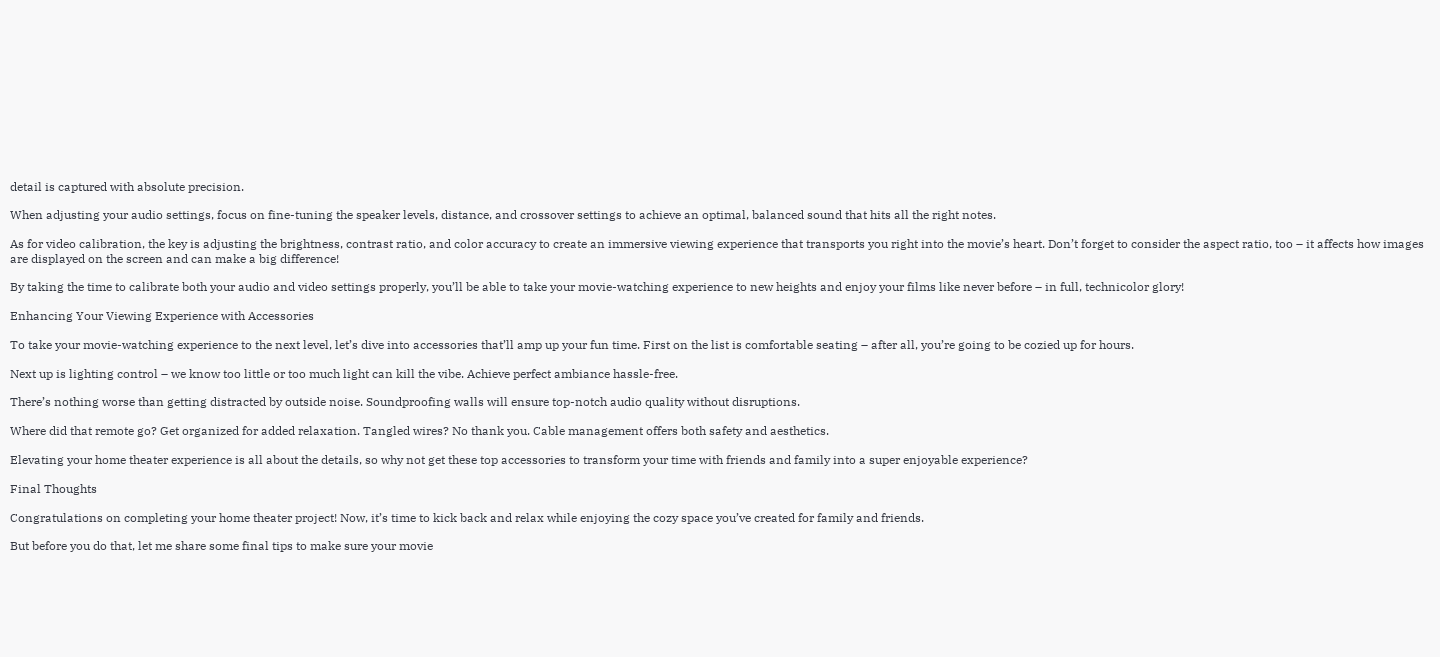detail is captured with absolute precision.

When adjusting your audio settings, focus on fine-tuning the speaker levels, distance, and crossover settings to achieve an optimal, balanced sound that hits all the right notes.

As for video calibration, the key is adjusting the brightness, contrast ratio, and color accuracy to create an immersive viewing experience that transports you right into the movie’s heart. Don’t forget to consider the aspect ratio, too – it affects how images are displayed on the screen and can make a big difference!

By taking the time to calibrate both your audio and video settings properly, you’ll be able to take your movie-watching experience to new heights and enjoy your films like never before – in full, technicolor glory!

Enhancing Your Viewing Experience with Accessories

To take your movie-watching experience to the next level, let’s dive into accessories that’ll amp up your fun time. First on the list is comfortable seating – after all, you’re going to be cozied up for hours.

Next up is lighting control – we know too little or too much light can kill the vibe. Achieve perfect ambiance hassle-free.

There’s nothing worse than getting distracted by outside noise. Soundproofing walls will ensure top-notch audio quality without disruptions.

Where did that remote go? Get organized for added relaxation. Tangled wires? No thank you. Cable management offers both safety and aesthetics.

Elevating your home theater experience is all about the details, so why not get these top accessories to transform your time with friends and family into a super enjoyable experience?

Final Thoughts

Congratulations on completing your home theater project! Now, it’s time to kick back and relax while enjoying the cozy space you’ve created for family and friends.

But before you do that, let me share some final tips to make sure your movie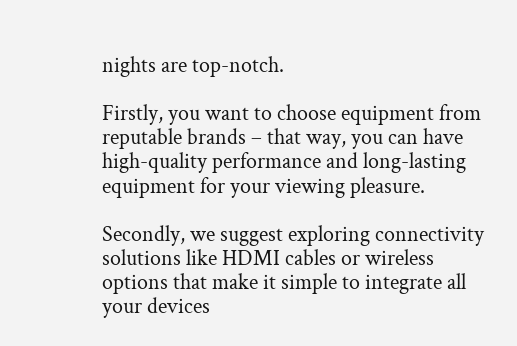nights are top-notch.

Firstly, you want to choose equipment from reputable brands – that way, you can have high-quality performance and long-lasting equipment for your viewing pleasure.

Secondly, we suggest exploring connectivity solutions like HDMI cables or wireless options that make it simple to integrate all your devices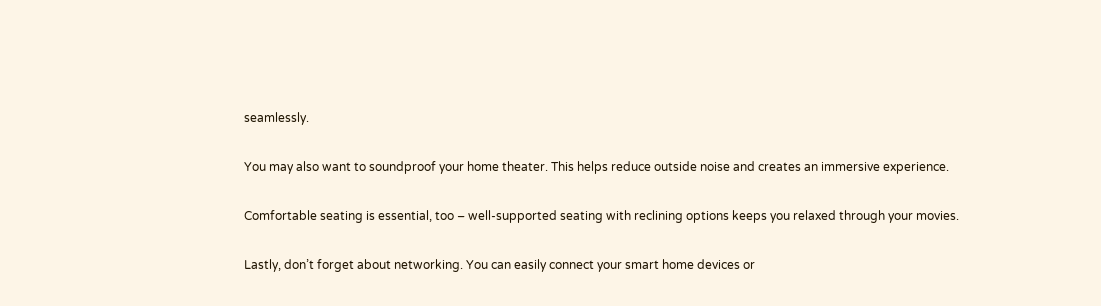seamlessly.

You may also want to soundproof your home theater. This helps reduce outside noise and creates an immersive experience.

Comfortable seating is essential, too – well-supported seating with reclining options keeps you relaxed through your movies.

Lastly, don’t forget about networking. You can easily connect your smart home devices or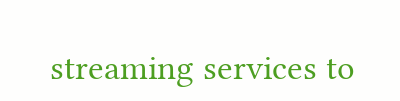streaming services to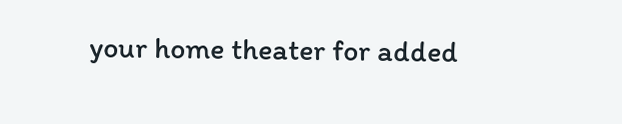your home theater for added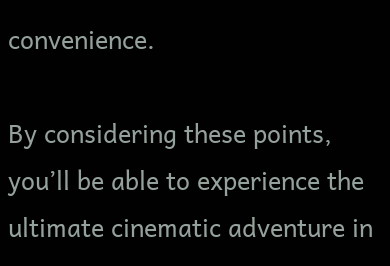convenience.

By considering these points, you’ll be able to experience the ultimate cinematic adventure in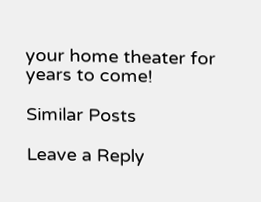your home theater for years to come!

Similar Posts

Leave a Reply